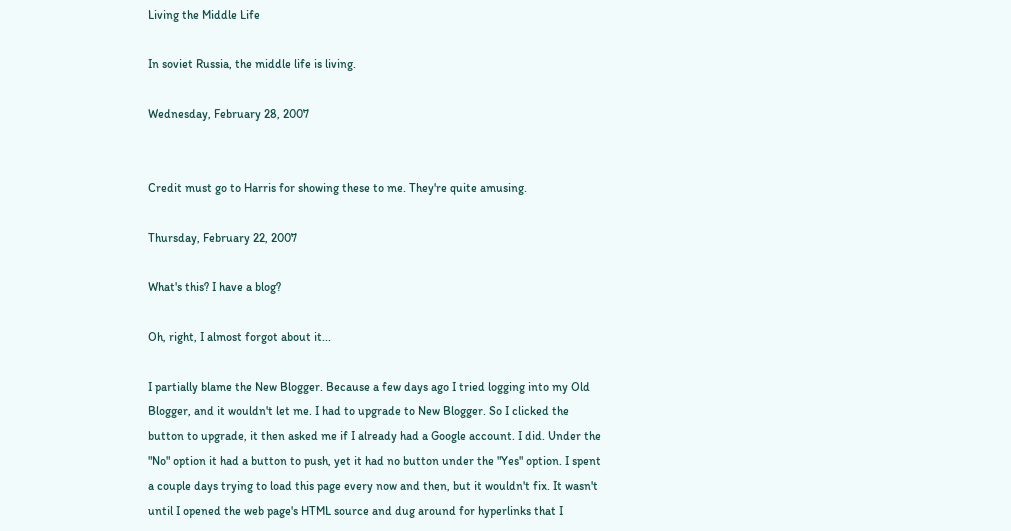Living the Middle Life

In soviet Russia, the middle life is living.

Wednesday, February 28, 2007


Credit must go to Harris for showing these to me. They're quite amusing.

Thursday, February 22, 2007

What's this? I have a blog?

Oh, right, I almost forgot about it...

I partially blame the New Blogger. Because a few days ago I tried logging into my Old Blogger, and it wouldn't let me. I had to upgrade to New Blogger. So I clicked the button to upgrade, it then asked me if I already had a Google account. I did. Under the "No" option it had a button to push, yet it had no button under the "Yes" option. I spent a couple days trying to load this page every now and then, but it wouldn't fix. It wasn't until I opened the web page's HTML source and dug around for hyperlinks that I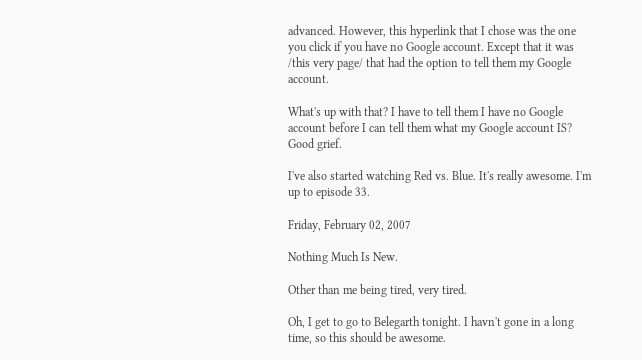advanced. However, this hyperlink that I chose was the one you click if you have no Google account. Except that it was /this very page/ that had the option to tell them my Google account.

What's up with that? I have to tell them I have no Google account before I can tell them what my Google account IS? Good grief.

I've also started watching Red vs. Blue. It's really awesome. I'm up to episode 33.

Friday, February 02, 2007

Nothing Much Is New.

Other than me being tired, very tired.

Oh, I get to go to Belegarth tonight. I havn't gone in a long time, so this should be awesome.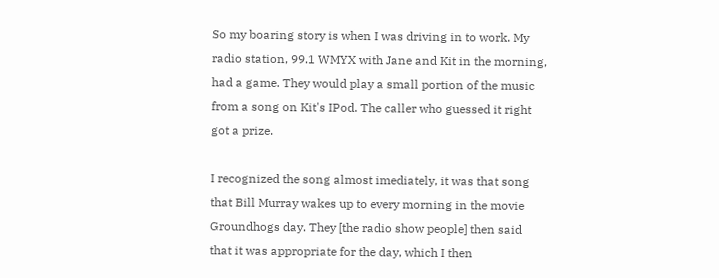So my boaring story is when I was driving in to work. My radio station, 99.1 WMYX with Jane and Kit in the morning, had a game. They would play a small portion of the music from a song on Kit's IPod. The caller who guessed it right got a prize.

I recognized the song almost imediately, it was that song that Bill Murray wakes up to every morning in the movie Groundhogs day. They [the radio show people] then said that it was appropriate for the day, which I then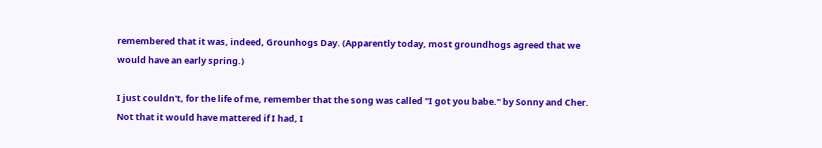remembered that it was, indeed, Grounhogs Day. (Apparently today, most groundhogs agreed that we would have an early spring.)

I just couldn't, for the life of me, remember that the song was called "I got you babe." by Sonny and Cher. Not that it would have mattered if I had, I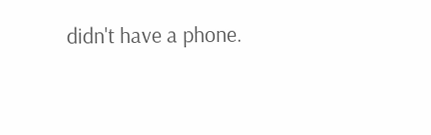didn't have a phone.